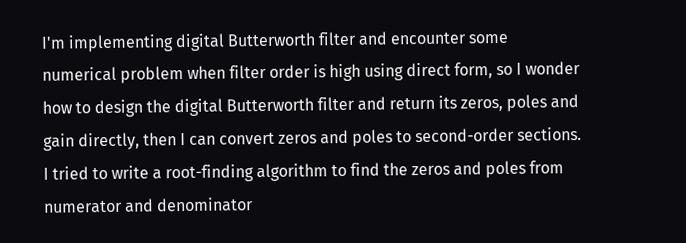I'm implementing digital Butterworth filter and encounter some numerical problem when filter order is high using direct form, so I wonder how to design the digital Butterworth filter and return its zeros, poles and gain directly, then I can convert zeros and poles to second-order sections. I tried to write a root-finding algorithm to find the zeros and poles from numerator and denominator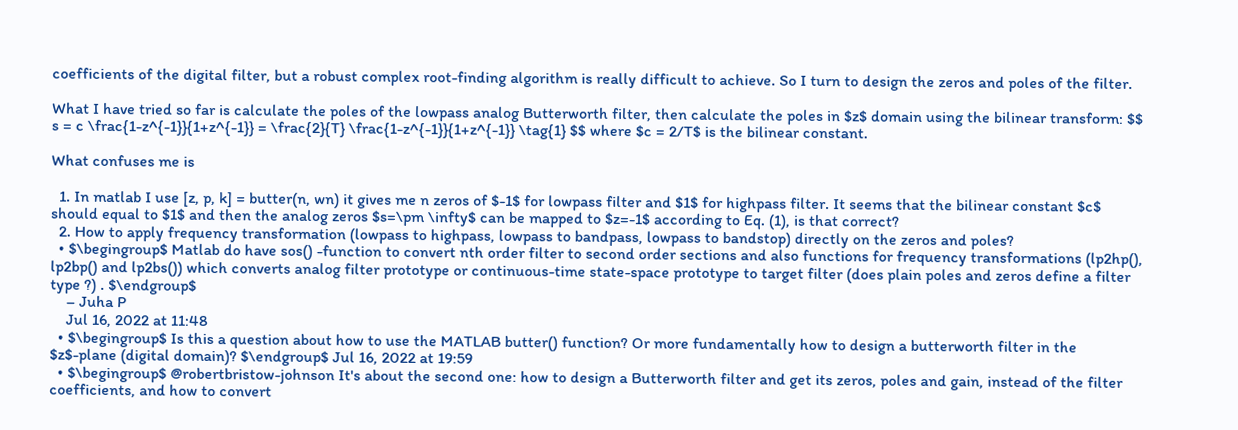coefficients of the digital filter, but a robust complex root-finding algorithm is really difficult to achieve. So I turn to design the zeros and poles of the filter.

What I have tried so far is calculate the poles of the lowpass analog Butterworth filter, then calculate the poles in $z$ domain using the bilinear transform: $$ s = c \frac{1-z^{-1}}{1+z^{-1}} = \frac{2}{T} \frac{1-z^{-1}}{1+z^{-1}} \tag{1} $$ where $c = 2/T$ is the bilinear constant.

What confuses me is

  1. In matlab I use [z, p, k] = butter(n, wn) it gives me n zeros of $-1$ for lowpass filter and $1$ for highpass filter. It seems that the bilinear constant $c$ should equal to $1$ and then the analog zeros $s=\pm \infty$ can be mapped to $z=-1$ according to Eq. (1), is that correct?
  2. How to apply frequency transformation (lowpass to highpass, lowpass to bandpass, lowpass to bandstop) directly on the zeros and poles?
  • $\begingroup$ Matlab do have sos() -function to convert nth order filter to second order sections and also functions for frequency transformations (lp2hp(), lp2bp() and lp2bs()) which converts analog filter prototype or continuous-time state-space prototype to target filter (does plain poles and zeros define a filter type ?) . $\endgroup$
    – Juha P
    Jul 16, 2022 at 11:48
  • $\begingroup$ Is this a question about how to use the MATLAB butter() function? Or more fundamentally how to design a butterworth filter in the $z$-plane (digital domain)? $\endgroup$ Jul 16, 2022 at 19:59
  • $\begingroup$ @robertbristow-johnson It's about the second one: how to design a Butterworth filter and get its zeros, poles and gain, instead of the filter coefficients, and how to convert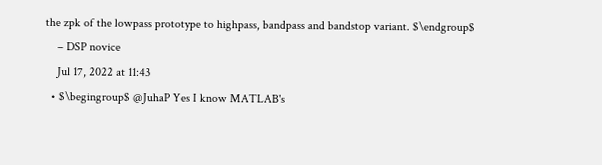the zpk of the lowpass prototype to highpass, bandpass and bandstop variant. $\endgroup$
    – DSP novice
    Jul 17, 2022 at 11:43
  • $\begingroup$ @JuhaP Yes I know MATLAB's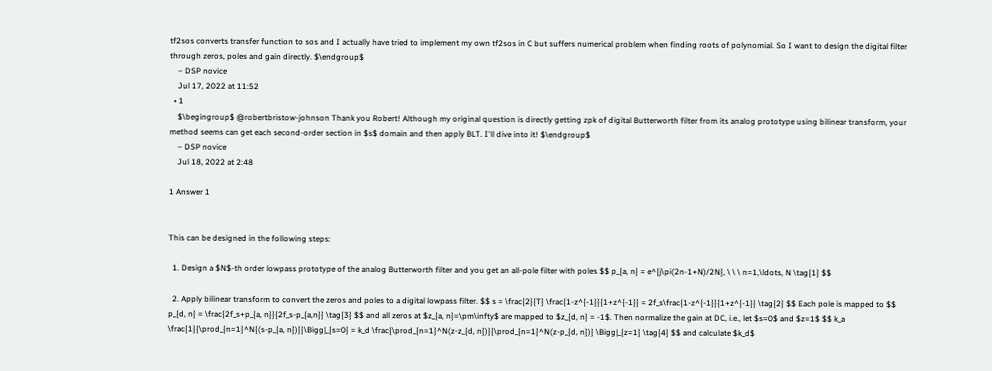tf2sos converts transfer function to sos and I actually have tried to implement my own tf2sos in C but suffers numerical problem when finding roots of polynomial. So I want to design the digital filter through zeros, poles and gain directly. $\endgroup$
    – DSP novice
    Jul 17, 2022 at 11:52
  • 1
    $\begingroup$ @robertbristow-johnson Thank you Robert! Although my original question is directly getting zpk of digital Butterworth filter from its analog prototype using bilinear transform, your method seems can get each second-order section in $s$ domain and then apply BLT. I'll dive into it! $\endgroup$
    – DSP novice
    Jul 18, 2022 at 2:48

1 Answer 1


This can be designed in the following steps:

  1. Design a $N$-th order lowpass prototype of the analog Butterworth filter and you get an all-pole filter with poles $$ p_{a, n} = e^{j\pi(2n-1+N)/2N}, \ \ \ n=1,\ldots, N \tag{1} $$

  2. Apply bilinear transform to convert the zeros and poles to a digital lowpass filter. $$ s = \frac{2}{T} \frac{1-z^{-1}}{1+z^{-1}} = 2f_s\frac{1-z^{-1}}{1+z^{-1}} \tag{2} $$ Each pole is mapped to $$ p_{d, n} = \frac{2f_s+p_{a, n}}{2f_s-p_{a,n}} \tag{3} $$ and all zeros at $z_{a, n}=\pm\infty$ are mapped to $z_{d, n} = -1$. Then normalize the gain at DC, i.e., let $s=0$ and $z=1$ $$ k_a \frac{1}{\prod_{n=1}^N{(s-p_{a, n})}}\Bigg|_{s=0} = k_d \frac{\prod_{n=1}^N(z-z_{d, n})}{\prod_{n=1}^N(z-p_{d, n})} \Bigg|_{z=1} \tag{4} $$ and calculate $k_d$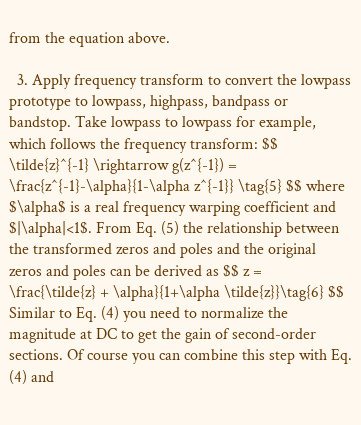from the equation above.

  3. Apply frequency transform to convert the lowpass prototype to lowpass, highpass, bandpass or bandstop. Take lowpass to lowpass for example, which follows the frequency transform: $$ \tilde{z}^{-1} \rightarrow g(z^{-1}) = \frac{z^{-1}-\alpha}{1-\alpha z^{-1}} \tag{5} $$ where $\alpha$ is a real frequency warping coefficient and $|\alpha|<1$. From Eq. (5) the relationship between the transformed zeros and poles and the original zeros and poles can be derived as $$ z = \frac{\tilde{z} + \alpha}{1+\alpha \tilde{z}}\tag{6} $$ Similar to Eq. (4) you need to normalize the magnitude at DC to get the gain of second-order sections. Of course you can combine this step with Eq. (4) and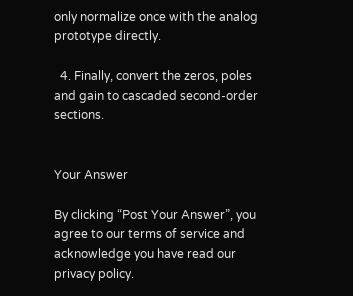only normalize once with the analog prototype directly.

  4. Finally, convert the zeros, poles and gain to cascaded second-order sections.


Your Answer

By clicking “Post Your Answer”, you agree to our terms of service and acknowledge you have read our privacy policy.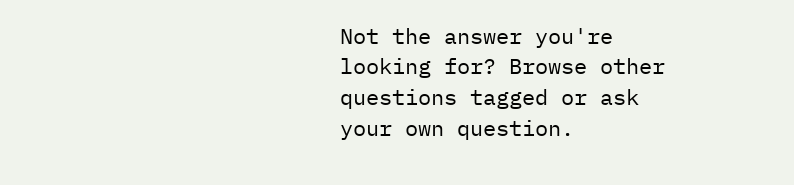Not the answer you're looking for? Browse other questions tagged or ask your own question.